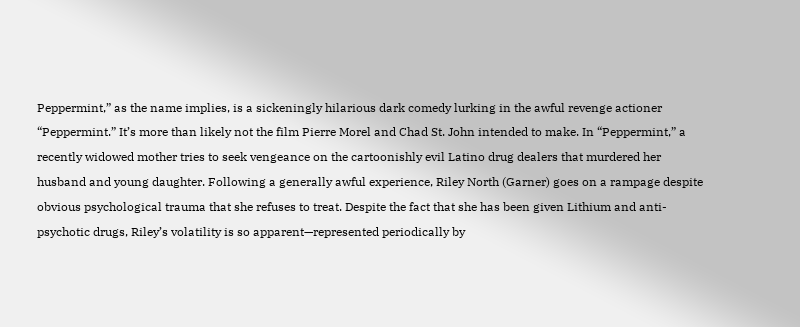Peppermint,” as the name implies, is a sickeningly hilarious dark comedy lurking in the awful revenge actioner “Peppermint.” It’s more than likely not the film Pierre Morel and Chad St. John intended to make. In “Peppermint,” a recently widowed mother tries to seek vengeance on the cartoonishly evil Latino drug dealers that murdered her husband and young daughter. Following a generally awful experience, Riley North (Garner) goes on a rampage despite obvious psychological trauma that she refuses to treat. Despite the fact that she has been given Lithium and anti-psychotic drugs, Riley’s volatility is so apparent—represented periodically by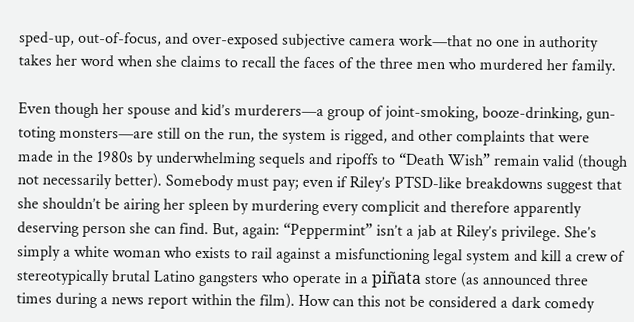sped-up, out-of-focus, and over-exposed subjective camera work—that no one in authority takes her word when she claims to recall the faces of the three men who murdered her family.

Even though her spouse and kid’s murderers—a group of joint-smoking, booze-drinking, gun-toting monsters—are still on the run, the system is rigged, and other complaints that were made in the 1980s by underwhelming sequels and ripoffs to “Death Wish” remain valid (though not necessarily better). Somebody must pay; even if Riley’s PTSD-like breakdowns suggest that she shouldn’t be airing her spleen by murdering every complicit and therefore apparently deserving person she can find. But, again: “Peppermint” isn’t a jab at Riley’s privilege. She’s simply a white woman who exists to rail against a misfunctioning legal system and kill a crew of stereotypically brutal Latino gangsters who operate in a piñata store (as announced three times during a news report within the film). How can this not be considered a dark comedy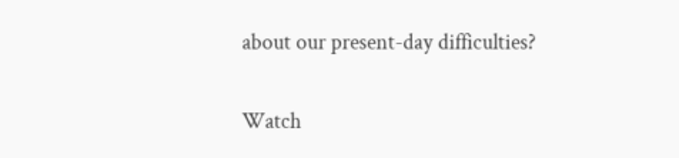about our present-day difficulties?

Watch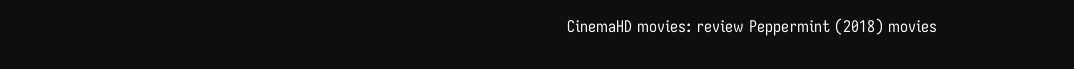CinemaHD movies: review Peppermint (2018) movies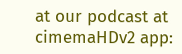at our podcast at cimemaHDv2 app: